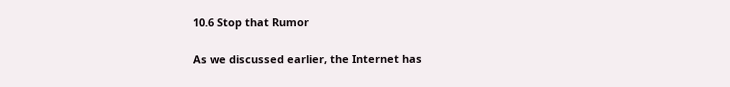10.6 Stop that Rumor

As we discussed earlier, the Internet has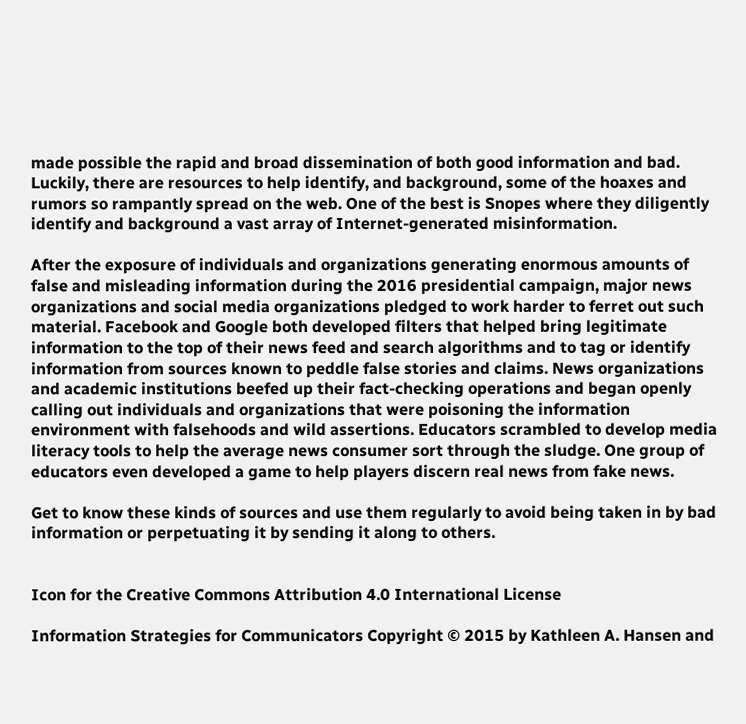made possible the rapid and broad dissemination of both good information and bad. Luckily, there are resources to help identify, and background, some of the hoaxes and rumors so rampantly spread on the web. One of the best is Snopes where they diligently identify and background a vast array of Internet-generated misinformation.

After the exposure of individuals and organizations generating enormous amounts of false and misleading information during the 2016 presidential campaign, major news organizations and social media organizations pledged to work harder to ferret out such material. Facebook and Google both developed filters that helped bring legitimate information to the top of their news feed and search algorithms and to tag or identify information from sources known to peddle false stories and claims. News organizations and academic institutions beefed up their fact-checking operations and began openly calling out individuals and organizations that were poisoning the information environment with falsehoods and wild assertions. Educators scrambled to develop media literacy tools to help the average news consumer sort through the sludge. One group of educators even developed a game to help players discern real news from fake news.

Get to know these kinds of sources and use them regularly to avoid being taken in by bad information or perpetuating it by sending it along to others.


Icon for the Creative Commons Attribution 4.0 International License

Information Strategies for Communicators Copyright © 2015 by Kathleen A. Hansen and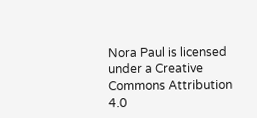Nora Paul is licensed under a Creative Commons Attribution 4.0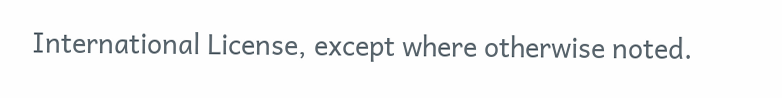International License, except where otherwise noted.